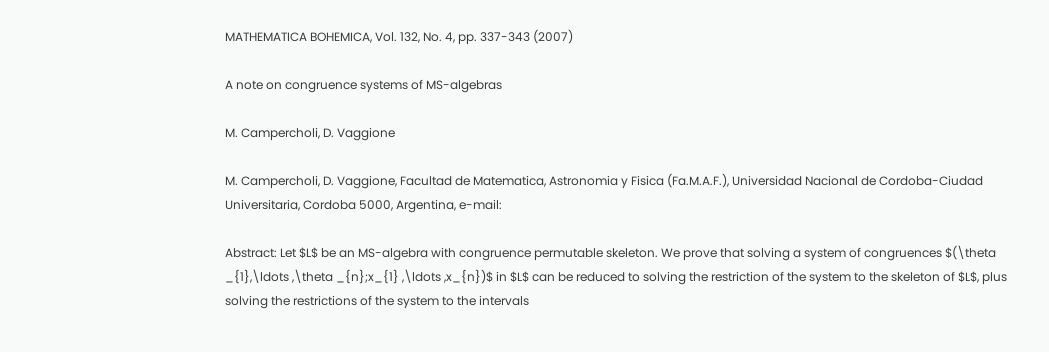MATHEMATICA BOHEMICA, Vol. 132, No. 4, pp. 337-343 (2007)

A note on congruence systems of MS-algebras

M. Campercholi, D. Vaggione

M. Campercholi, D. Vaggione, Facultad de Matematica, Astronomia y Fisica (Fa.M.A.F.), Universidad Nacional de Cordoba-Ciudad Universitaria, Cordoba 5000, Argentina, e-mail:

Abstract: Let $L$ be an MS-algebra with congruence permutable skeleton. We prove that solving a system of congruences $(\theta _{1},\ldots ,\theta _{n};x_{1} ,\ldots ,x_{n})$ in $L$ can be reduced to solving the restriction of the system to the skeleton of $L$, plus solving the restrictions of the system to the intervals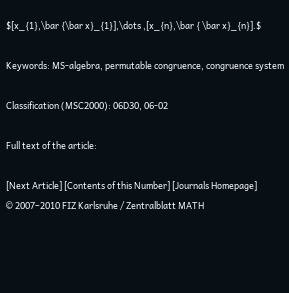$[x_{1},\bar {\bar x}_{1}],\dots ,[x_{n},\bar { \bar x}_{n}].$

Keywords: MS-algebra, permutable congruence, congruence system

Classification (MSC2000): 06D30, 06-02

Full text of the article:

[Next Article] [Contents of this Number] [Journals Homepage]
© 2007–2010 FIZ Karlsruhe / Zentralblatt MATH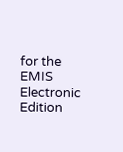for the EMIS Electronic Edition